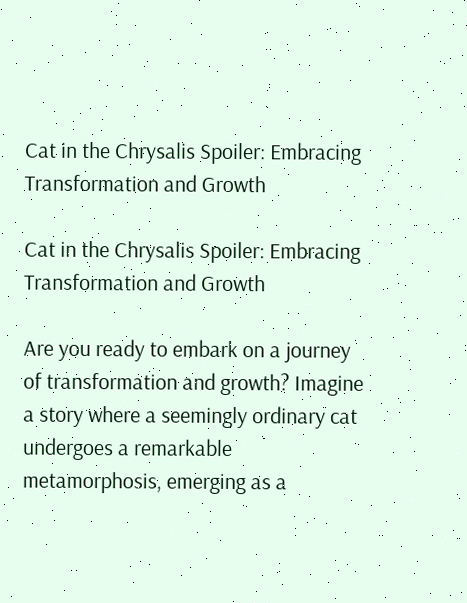Cat in the Chrysalis Spoiler: Embracing Transformation and Growth

Cat in the Chrysalis Spoiler: Embracing Transformation and Growth

Are you ready to embark on a journey of transformation and growth? Imagine a story where a seemingly ordinary cat undergoes a remarkable metamorphosis, emerging as a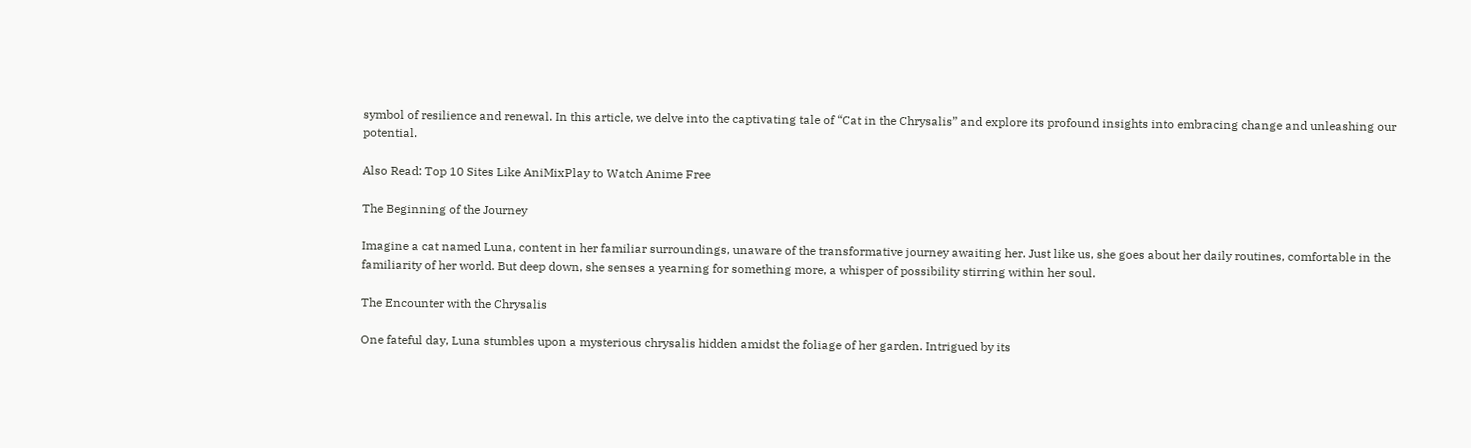symbol of resilience and renewal. In this article, we delve into the captivating tale of “Cat in the Chrysalis” and explore its profound insights into embracing change and unleashing our potential.

Also Read: Top 10 Sites Like AniMixPlay to Watch Anime Free

The Beginning of the Journey

Imagine a cat named Luna, content in her familiar surroundings, unaware of the transformative journey awaiting her. Just like us, she goes about her daily routines, comfortable in the familiarity of her world. But deep down, she senses a yearning for something more, a whisper of possibility stirring within her soul.

The Encounter with the Chrysalis

One fateful day, Luna stumbles upon a mysterious chrysalis hidden amidst the foliage of her garden. Intrigued by its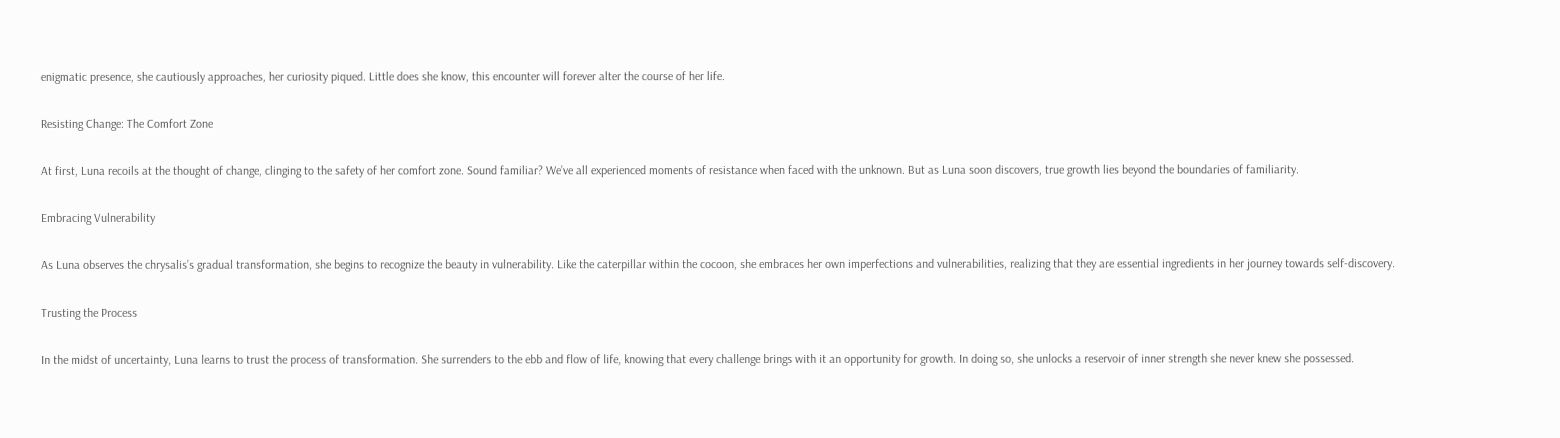enigmatic presence, she cautiously approaches, her curiosity piqued. Little does she know, this encounter will forever alter the course of her life.

Resisting Change: The Comfort Zone

At first, Luna recoils at the thought of change, clinging to the safety of her comfort zone. Sound familiar? We’ve all experienced moments of resistance when faced with the unknown. But as Luna soon discovers, true growth lies beyond the boundaries of familiarity.

Embracing Vulnerability

As Luna observes the chrysalis’s gradual transformation, she begins to recognize the beauty in vulnerability. Like the caterpillar within the cocoon, she embraces her own imperfections and vulnerabilities, realizing that they are essential ingredients in her journey towards self-discovery.

Trusting the Process

In the midst of uncertainty, Luna learns to trust the process of transformation. She surrenders to the ebb and flow of life, knowing that every challenge brings with it an opportunity for growth. In doing so, she unlocks a reservoir of inner strength she never knew she possessed.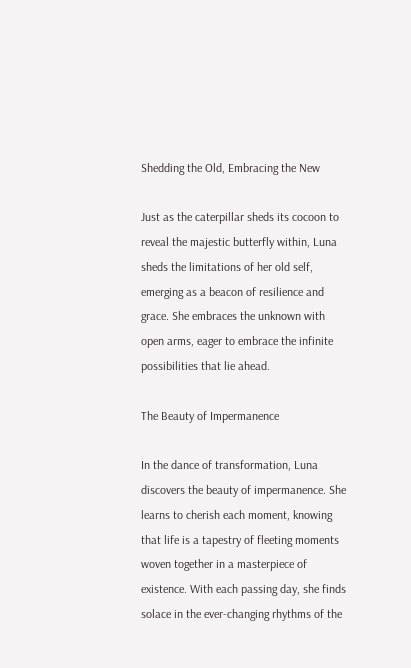Shedding the Old, Embracing the New

Just as the caterpillar sheds its cocoon to reveal the majestic butterfly within, Luna sheds the limitations of her old self, emerging as a beacon of resilience and grace. She embraces the unknown with open arms, eager to embrace the infinite possibilities that lie ahead.

The Beauty of Impermanence

In the dance of transformation, Luna discovers the beauty of impermanence. She learns to cherish each moment, knowing that life is a tapestry of fleeting moments woven together in a masterpiece of existence. With each passing day, she finds solace in the ever-changing rhythms of the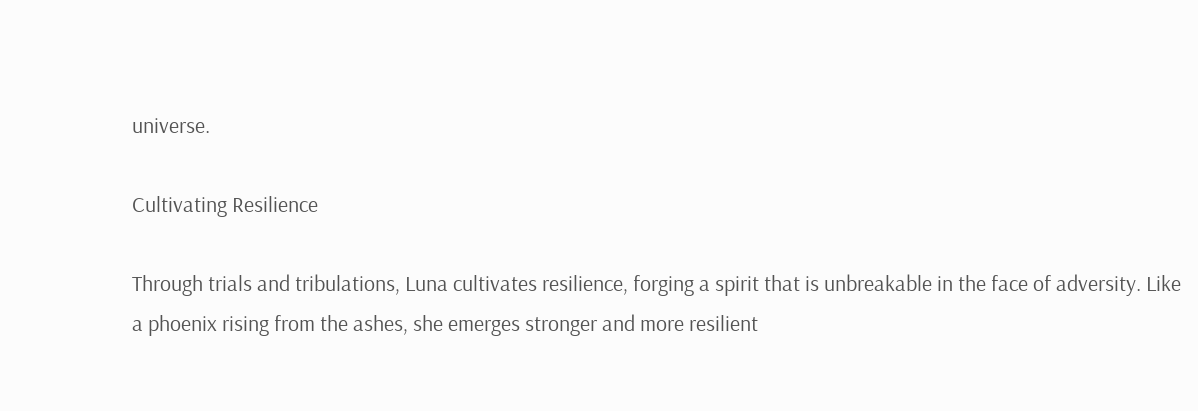universe.

Cultivating Resilience

Through trials and tribulations, Luna cultivates resilience, forging a spirit that is unbreakable in the face of adversity. Like a phoenix rising from the ashes, she emerges stronger and more resilient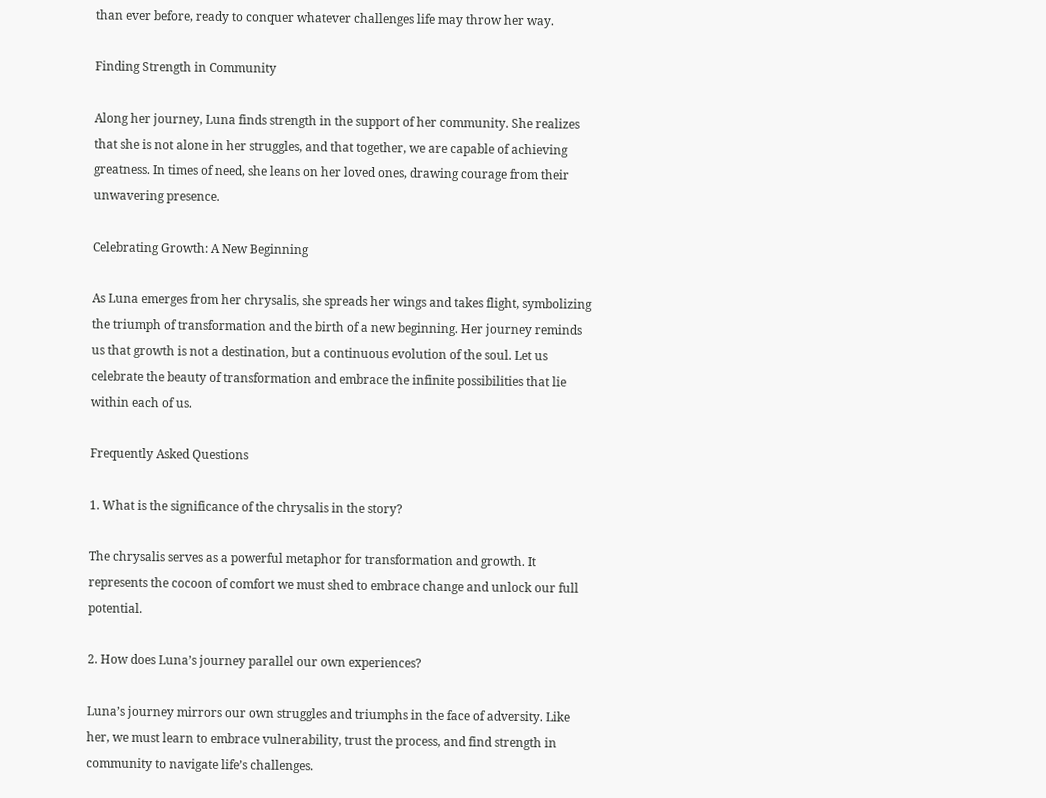than ever before, ready to conquer whatever challenges life may throw her way.

Finding Strength in Community

Along her journey, Luna finds strength in the support of her community. She realizes that she is not alone in her struggles, and that together, we are capable of achieving greatness. In times of need, she leans on her loved ones, drawing courage from their unwavering presence.

Celebrating Growth: A New Beginning

As Luna emerges from her chrysalis, she spreads her wings and takes flight, symbolizing the triumph of transformation and the birth of a new beginning. Her journey reminds us that growth is not a destination, but a continuous evolution of the soul. Let us celebrate the beauty of transformation and embrace the infinite possibilities that lie within each of us.

Frequently Asked Questions

1. What is the significance of the chrysalis in the story?

The chrysalis serves as a powerful metaphor for transformation and growth. It represents the cocoon of comfort we must shed to embrace change and unlock our full potential.

2. How does Luna’s journey parallel our own experiences?

Luna’s journey mirrors our own struggles and triumphs in the face of adversity. Like her, we must learn to embrace vulnerability, trust the process, and find strength in community to navigate life’s challenges.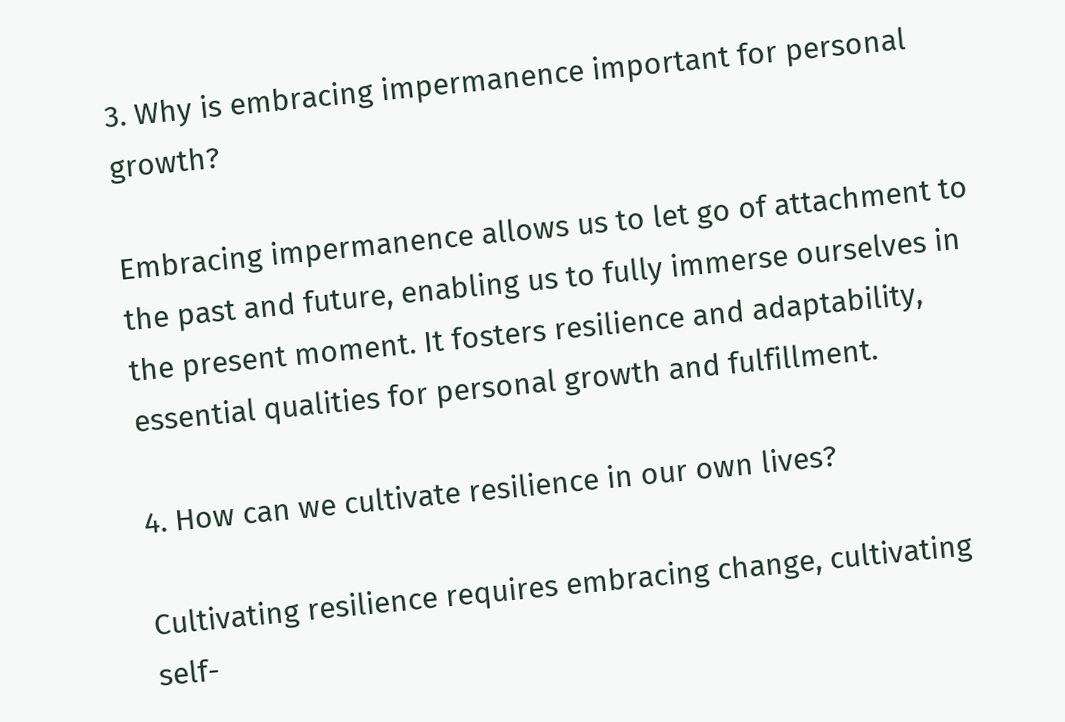3. Why is embracing impermanence important for personal growth?

Embracing impermanence allows us to let go of attachment to the past and future, enabling us to fully immerse ourselves in the present moment. It fosters resilience and adaptability, essential qualities for personal growth and fulfillment.

4. How can we cultivate resilience in our own lives?

Cultivating resilience requires embracing change, cultivating self-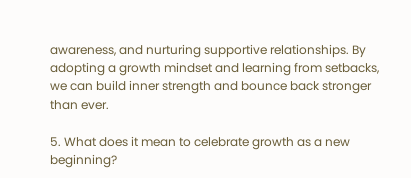awareness, and nurturing supportive relationships. By adopting a growth mindset and learning from setbacks, we can build inner strength and bounce back stronger than ever.

5. What does it mean to celebrate growth as a new beginning?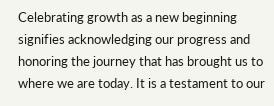Celebrating growth as a new beginning signifies acknowledging our progress and honoring the journey that has brought us to where we are today. It is a testament to our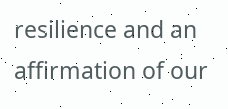resilience and an affirmation of our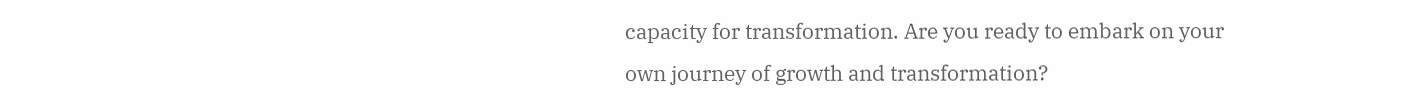capacity for transformation. Are you ready to embark on your own journey of growth and transformation?